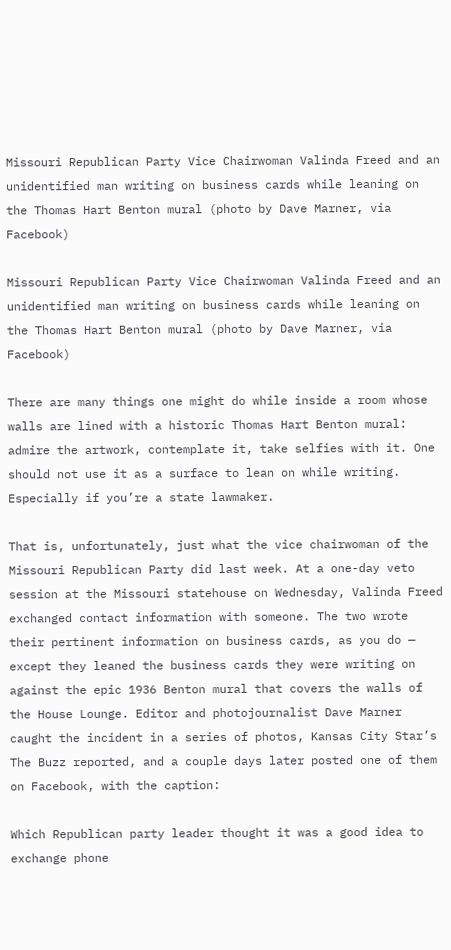Missouri Republican Party Vice Chairwoman Valinda Freed and an unidentified man writing on business cards while leaning on the Thomas Hart Benton mural (photo by Dave Marner, via Facebook)

Missouri Republican Party Vice Chairwoman Valinda Freed and an unidentified man writing on business cards while leaning on the Thomas Hart Benton mural (photo by Dave Marner, via Facebook)

There are many things one might do while inside a room whose walls are lined with a historic Thomas Hart Benton mural: admire the artwork, contemplate it, take selfies with it. One should not use it as a surface to lean on while writing. Especially if you’re a state lawmaker.

That is, unfortunately, just what the vice chairwoman of the Missouri Republican Party did last week. At a one-day veto session at the Missouri statehouse on Wednesday, Valinda Freed exchanged contact information with someone. The two wrote their pertinent information on business cards, as you do — except they leaned the business cards they were writing on against the epic 1936 Benton mural that covers the walls of the House Lounge. Editor and photojournalist Dave Marner caught the incident in a series of photos, Kansas City Star’s The Buzz reported, and a couple days later posted one of them on Facebook, with the caption:

Which Republican party leader thought it was a good idea to exchange phone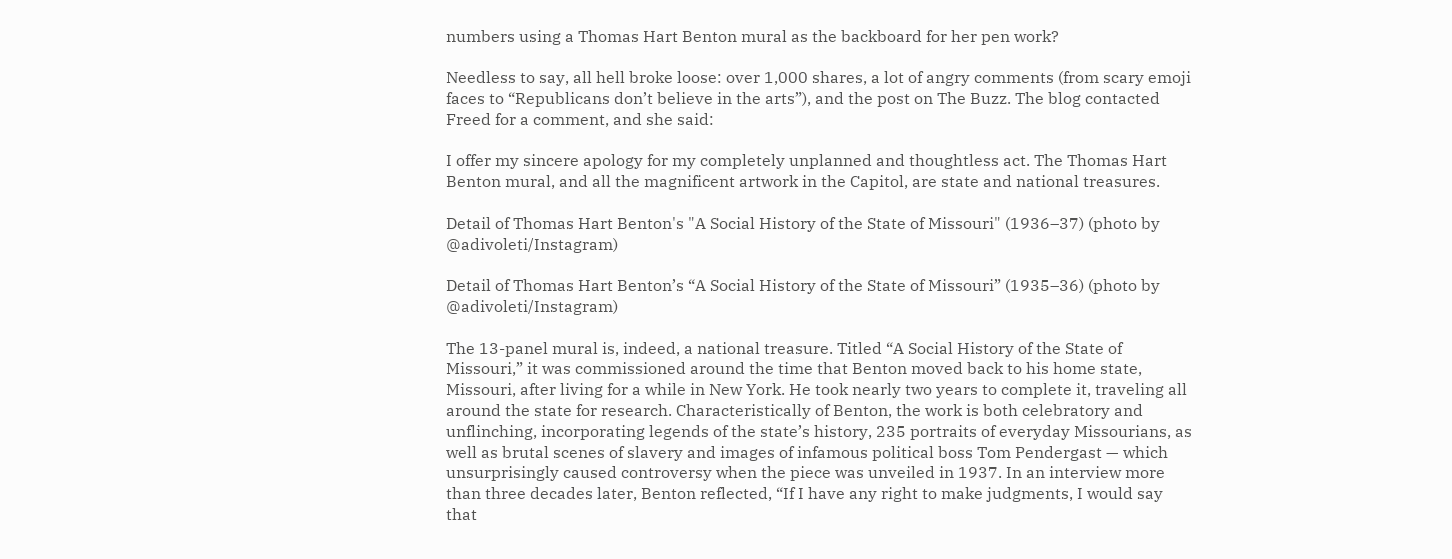numbers using a Thomas Hart Benton mural as the backboard for her pen work?

Needless to say, all hell broke loose: over 1,000 shares, a lot of angry comments (from scary emoji faces to “Republicans don’t believe in the arts”), and the post on The Buzz. The blog contacted Freed for a comment, and she said:

I offer my sincere apology for my completely unplanned and thoughtless act. The Thomas Hart Benton mural, and all the magnificent artwork in the Capitol, are state and national treasures.

Detail of Thomas Hart Benton's "A Social History of the State of Missouri" (1936–37) (photo by @adivoleti/Instagram)

Detail of Thomas Hart Benton’s “A Social History of the State of Missouri” (1935–36) (photo by @adivoleti/Instagram)

The 13-panel mural is, indeed, a national treasure. Titled “A Social History of the State of Missouri,” it was commissioned around the time that Benton moved back to his home state, Missouri, after living for a while in New York. He took nearly two years to complete it, traveling all around the state for research. Characteristically of Benton, the work is both celebratory and unflinching, incorporating legends of the state’s history, 235 portraits of everyday Missourians, as well as brutal scenes of slavery and images of infamous political boss Tom Pendergast — which unsurprisingly caused controversy when the piece was unveiled in 1937. In an interview more than three decades later, Benton reflected, “If I have any right to make judgments, I would say that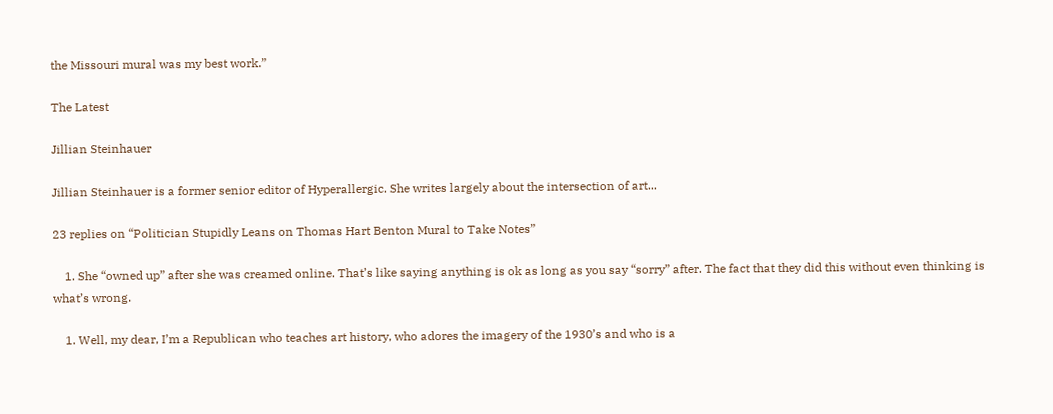the Missouri mural was my best work.”

The Latest

Jillian Steinhauer

Jillian Steinhauer is a former senior editor of Hyperallergic. She writes largely about the intersection of art...

23 replies on “Politician Stupidly Leans on Thomas Hart Benton Mural to Take Notes”

    1. She “owned up” after she was creamed online. That’s like saying anything is ok as long as you say “sorry” after. The fact that they did this without even thinking is what’s wrong.

    1. Well, my dear, I’m a Republican who teaches art history, who adores the imagery of the 1930’s and who is a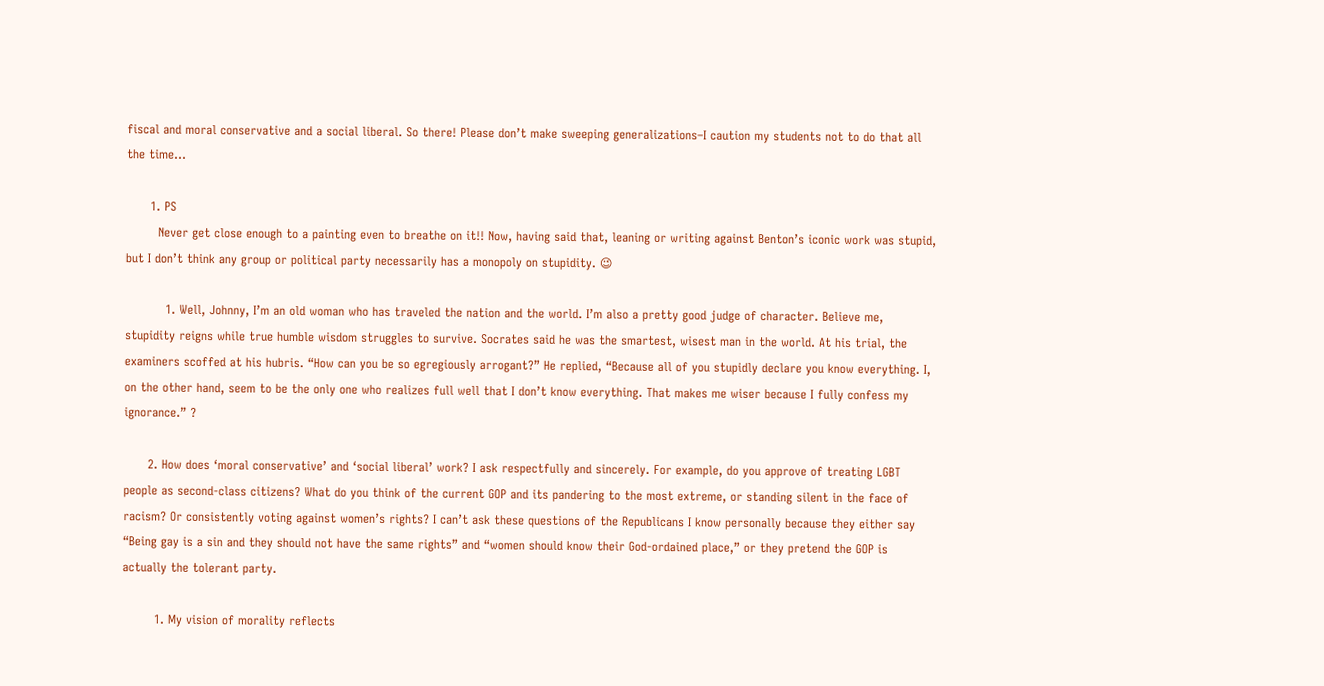fiscal and moral conservative and a social liberal. So there! Please don’t make sweeping generalizations–I caution my students not to do that all the time…

      1. PS
        Never get close enough to a painting even to breathe on it!! Now, having said that, leaning or writing against Benton’s iconic work was stupid, but I don’t think any group or political party necessarily has a monopoly on stupidity. 😉

          1. Well, Johnny, I’m an old woman who has traveled the nation and the world. I’m also a pretty good judge of character. Believe me, stupidity reigns while true humble wisdom struggles to survive. Socrates said he was the smartest, wisest man in the world. At his trial, the examiners scoffed at his hubris. “How can you be so egregiously arrogant?” He replied, “Because all of you stupidly declare you know everything. I, on the other hand, seem to be the only one who realizes full well that I don’t know everything. That makes me wiser because I fully confess my ignorance.” ?

      2. How does ‘moral conservative’ and ‘social liberal’ work? I ask respectfully and sincerely. For example, do you approve of treating LGBT people as second-class citizens? What do you think of the current GOP and its pandering to the most extreme, or standing silent in the face of racism? Or consistently voting against women’s rights? I can’t ask these questions of the Republicans I know personally because they either say “Being gay is a sin and they should not have the same rights” and “women should know their God-ordained place,” or they pretend the GOP is actually the tolerant party.

        1. My vision of morality reflects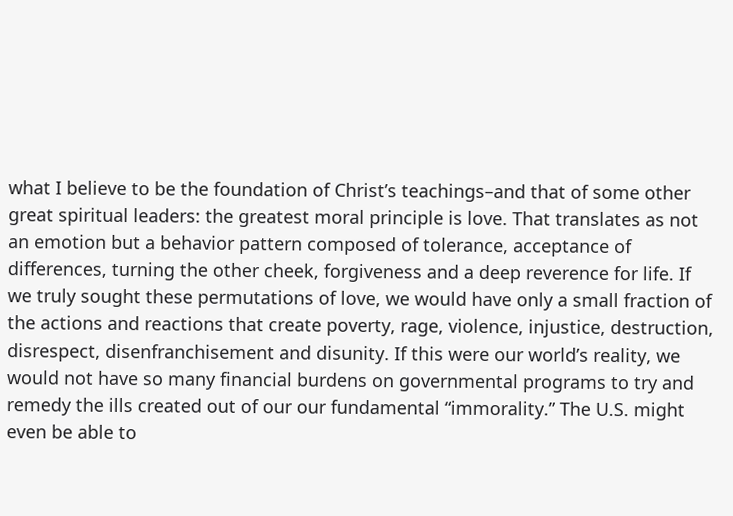what I believe to be the foundation of Christ’s teachings–and that of some other great spiritual leaders: the greatest moral principle is love. That translates as not an emotion but a behavior pattern composed of tolerance, acceptance of differences, turning the other cheek, forgiveness and a deep reverence for life. If we truly sought these permutations of love, we would have only a small fraction of the actions and reactions that create poverty, rage, violence, injustice, destruction, disrespect, disenfranchisement and disunity. If this were our world’s reality, we would not have so many financial burdens on governmental programs to try and remedy the ills created out of our our fundamental “immorality.” The U.S. might even be able to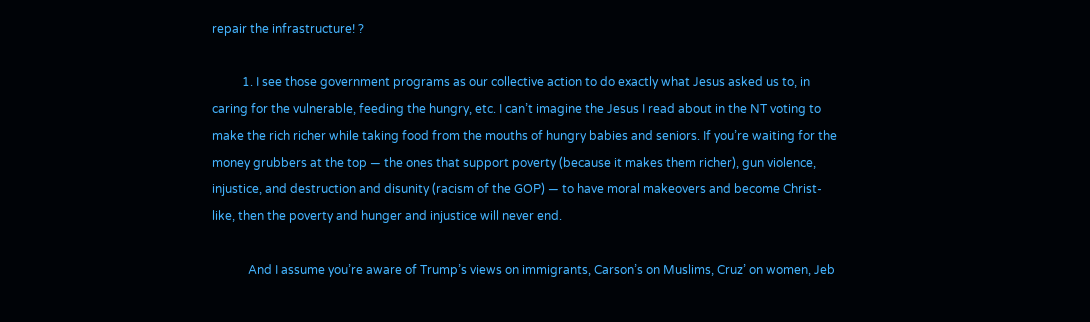repair the infrastructure! ?

          1. I see those government programs as our collective action to do exactly what Jesus asked us to, in caring for the vulnerable, feeding the hungry, etc. I can’t imagine the Jesus I read about in the NT voting to make the rich richer while taking food from the mouths of hungry babies and seniors. If you’re waiting for the money grubbers at the top — the ones that support poverty (because it makes them richer), gun violence, injustice, and destruction and disunity (racism of the GOP) — to have moral makeovers and become Christ-like, then the poverty and hunger and injustice will never end.

            And I assume you’re aware of Trump’s views on immigrants, Carson’s on Muslims, Cruz’ on women, Jeb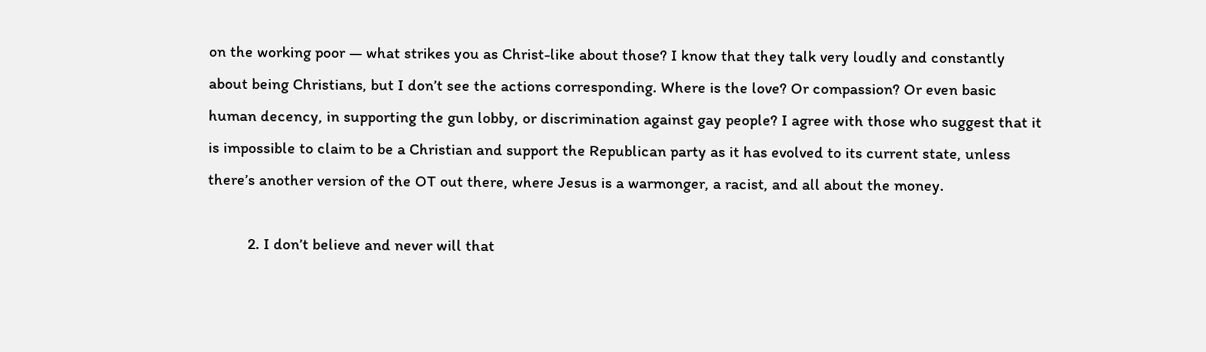on the working poor — what strikes you as Christ-like about those? I know that they talk very loudly and constantly about being Christians, but I don’t see the actions corresponding. Where is the love? Or compassion? Or even basic human decency, in supporting the gun lobby, or discrimination against gay people? I agree with those who suggest that it is impossible to claim to be a Christian and support the Republican party as it has evolved to its current state, unless there’s another version of the OT out there, where Jesus is a warmonger, a racist, and all about the money.

          2. I don’t believe and never will that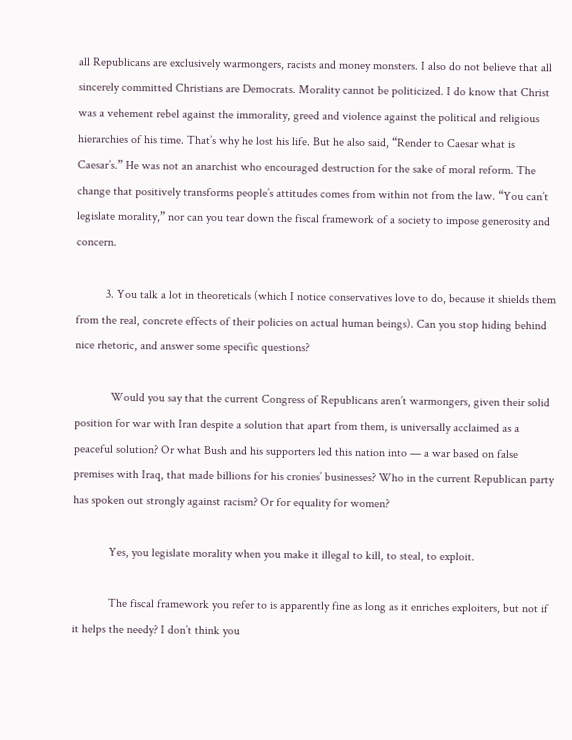all Republicans are exclusively warmongers, racists and money monsters. I also do not believe that all sincerely committed Christians are Democrats. Morality cannot be politicized. I do know that Christ was a vehement rebel against the immorality, greed and violence against the political and religious hierarchies of his time. That’s why he lost his life. But he also said, “Render to Caesar what is Caesar’s.” He was not an anarchist who encouraged destruction for the sake of moral reform. The change that positively transforms people’s attitudes comes from within not from the law. “You can’t legislate morality,” nor can you tear down the fiscal framework of a society to impose generosity and concern.

          3. You talk a lot in theoreticals (which I notice conservatives love to do, because it shields them from the real, concrete effects of their policies on actual human beings). Can you stop hiding behind nice rhetoric, and answer some specific questions?

            Would you say that the current Congress of Republicans aren’t warmongers, given their solid position for war with Iran despite a solution that apart from them, is universally acclaimed as a peaceful solution? Or what Bush and his supporters led this nation into — a war based on false premises with Iraq, that made billions for his cronies’ businesses? Who in the current Republican party has spoken out strongly against racism? Or for equality for women?

            Yes, you legislate morality when you make it illegal to kill, to steal, to exploit.

            The fiscal framework you refer to is apparently fine as long as it enriches exploiters, but not if it helps the needy? I don’t think you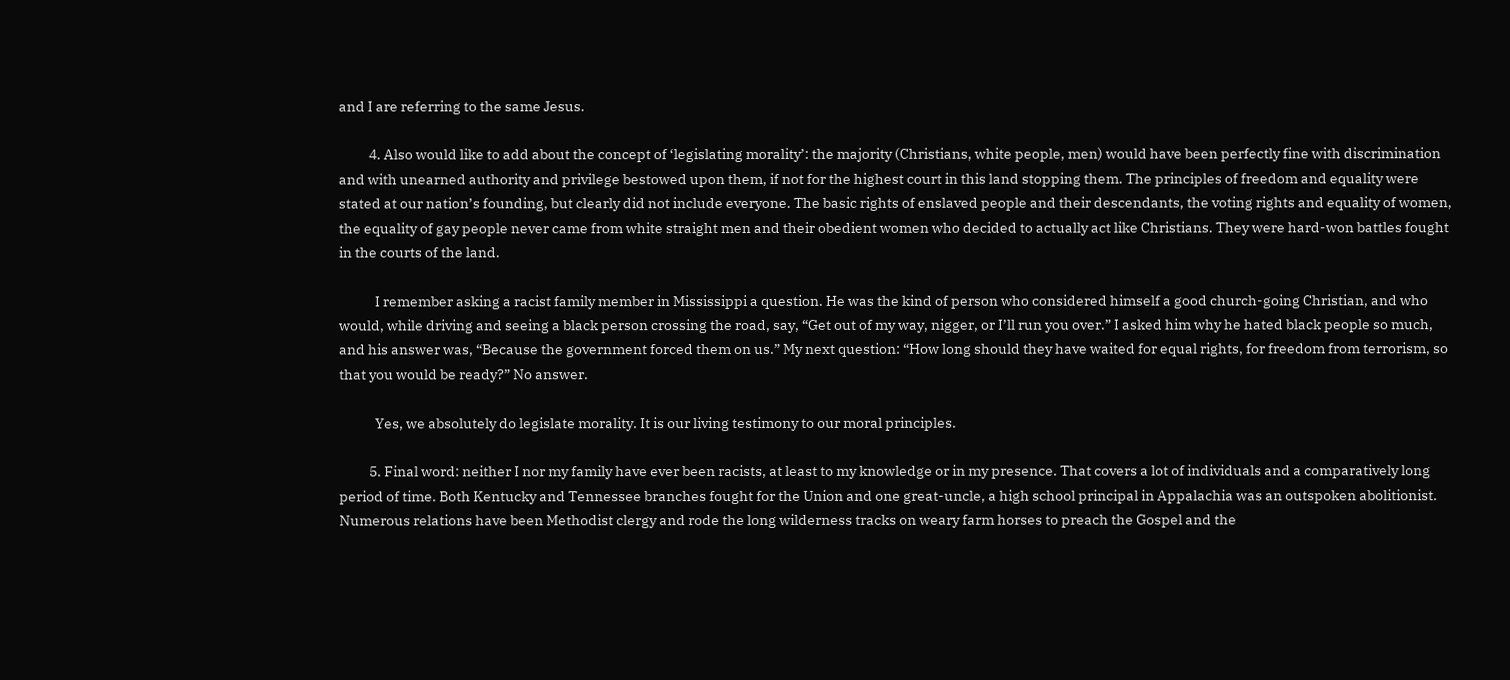and I are referring to the same Jesus.

          4. Also would like to add about the concept of ‘legislating morality’: the majority (Christians, white people, men) would have been perfectly fine with discrimination and with unearned authority and privilege bestowed upon them, if not for the highest court in this land stopping them. The principles of freedom and equality were stated at our nation’s founding, but clearly did not include everyone. The basic rights of enslaved people and their descendants, the voting rights and equality of women, the equality of gay people never came from white straight men and their obedient women who decided to actually act like Christians. They were hard-won battles fought in the courts of the land.

            I remember asking a racist family member in Mississippi a question. He was the kind of person who considered himself a good church-going Christian, and who would, while driving and seeing a black person crossing the road, say, “Get out of my way, nigger, or I’ll run you over.” I asked him why he hated black people so much, and his answer was, “Because the government forced them on us.” My next question: “How long should they have waited for equal rights, for freedom from terrorism, so that you would be ready?” No answer.

            Yes, we absolutely do legislate morality. It is our living testimony to our moral principles.

          5. Final word: neither I nor my family have ever been racists, at least to my knowledge or in my presence. That covers a lot of individuals and a comparatively long period of time. Both Kentucky and Tennessee branches fought for the Union and one great-uncle, a high school principal in Appalachia was an outspoken abolitionist. Numerous relations have been Methodist clergy and rode the long wilderness tracks on weary farm horses to preach the Gospel and the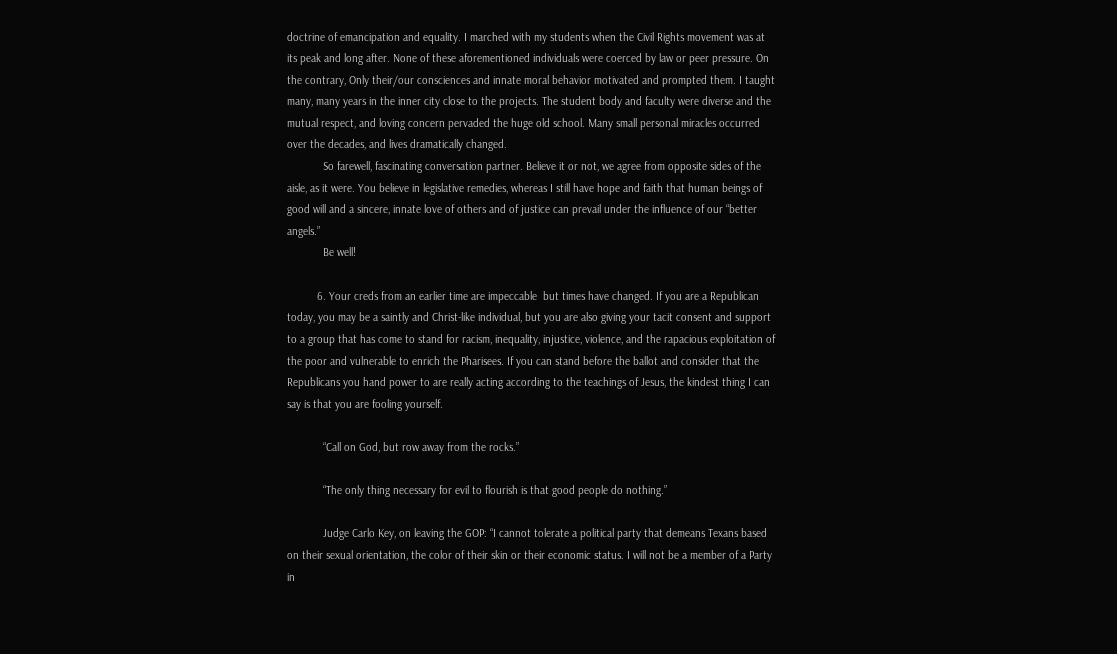doctrine of emancipation and equality. I marched with my students when the Civil Rights movement was at its peak and long after. None of these aforementioned individuals were coerced by law or peer pressure. On the contrary, Only their/our consciences and innate moral behavior motivated and prompted them. I taught many, many years in the inner city close to the projects. The student body and faculty were diverse and the mutual respect, and loving concern pervaded the huge old school. Many small personal miracles occurred over the decades, and lives dramatically changed.
            So farewell, fascinating conversation partner. Believe it or not, we agree from opposite sides of the aisle, as it were. You believe in legislative remedies, whereas I still have hope and faith that human beings of good will and a sincere, innate love of others and of justice can prevail under the influence of our “better angels.”
            Be well!

          6. Your creds from an earlier time are impeccable  but times have changed. If you are a Republican today, you may be a saintly and Christ-like individual, but you are also giving your tacit consent and support to a group that has come to stand for racism, inequality, injustice, violence, and the rapacious exploitation of the poor and vulnerable to enrich the Pharisees. If you can stand before the ballot and consider that the Republicans you hand power to are really acting according to the teachings of Jesus, the kindest thing I can say is that you are fooling yourself.

            “Call on God, but row away from the rocks.”

            “The only thing necessary for evil to flourish is that good people do nothing.”

            Judge Carlo Key, on leaving the GOP: “I cannot tolerate a political party that demeans Texans based on their sexual orientation, the color of their skin or their economic status. I will not be a member of a Party in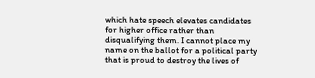which hate speech elevates candidates for higher office rather than disqualifying them. I cannot place my name on the ballot for a political party that is proud to destroy the lives of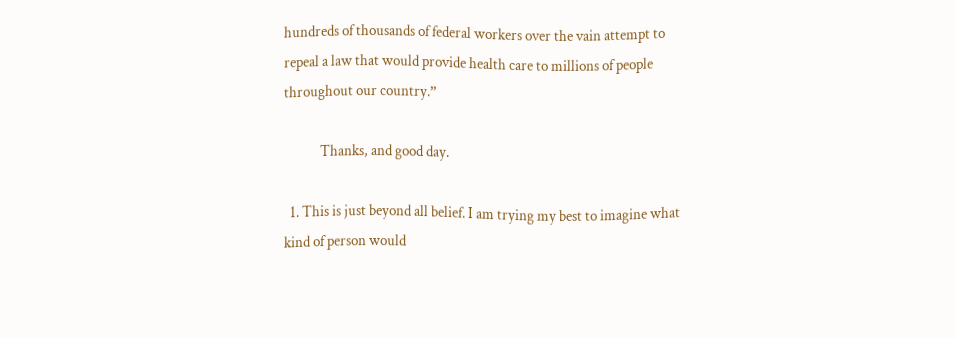hundreds of thousands of federal workers over the vain attempt to repeal a law that would provide health care to millions of people throughout our country.”

            Thanks, and good day.

  1. This is just beyond all belief. I am trying my best to imagine what kind of person would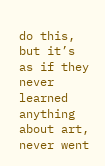do this, but it’s as if they never learned anything about art, never went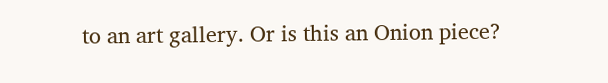to an art gallery. Or is this an Onion piece?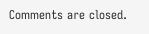Comments are closed.